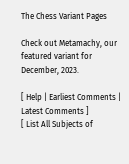The Chess Variant Pages

Check out Metamachy, our featured variant for December, 2023.

[ Help | Earliest Comments | Latest Comments ]
[ List All Subjects of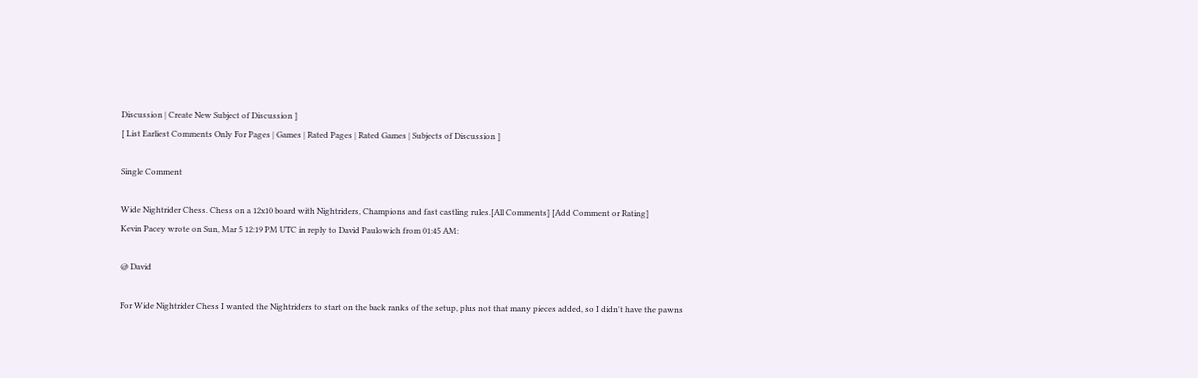Discussion | Create New Subject of Discussion ]
[ List Earliest Comments Only For Pages | Games | Rated Pages | Rated Games | Subjects of Discussion ]

Single Comment

Wide Nightrider Chess. Chess on a 12x10 board with Nightriders, Champions and fast castling rules.[All Comments] [Add Comment or Rating]
Kevin Pacey wrote on Sun, Mar 5 12:19 PM UTC in reply to David Paulowich from 01:45 AM:

@ David

For Wide Nightrider Chess I wanted the Nightriders to start on the back ranks of the setup, plus not that many pieces added, so I didn't have the pawns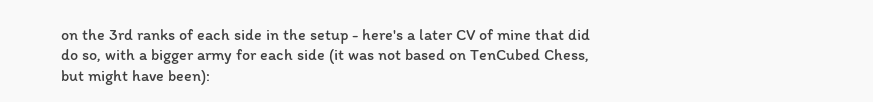on the 3rd ranks of each side in the setup - here's a later CV of mine that did do so, with a bigger army for each side (it was not based on TenCubed Chess, but might have been):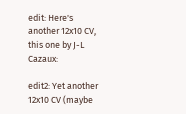edit: Here's another 12x10 CV, this one by J-L Cazaux:

edit2: Yet another 12x10 CV (maybe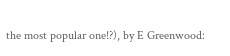the most popular one!?), by E Greenwood: